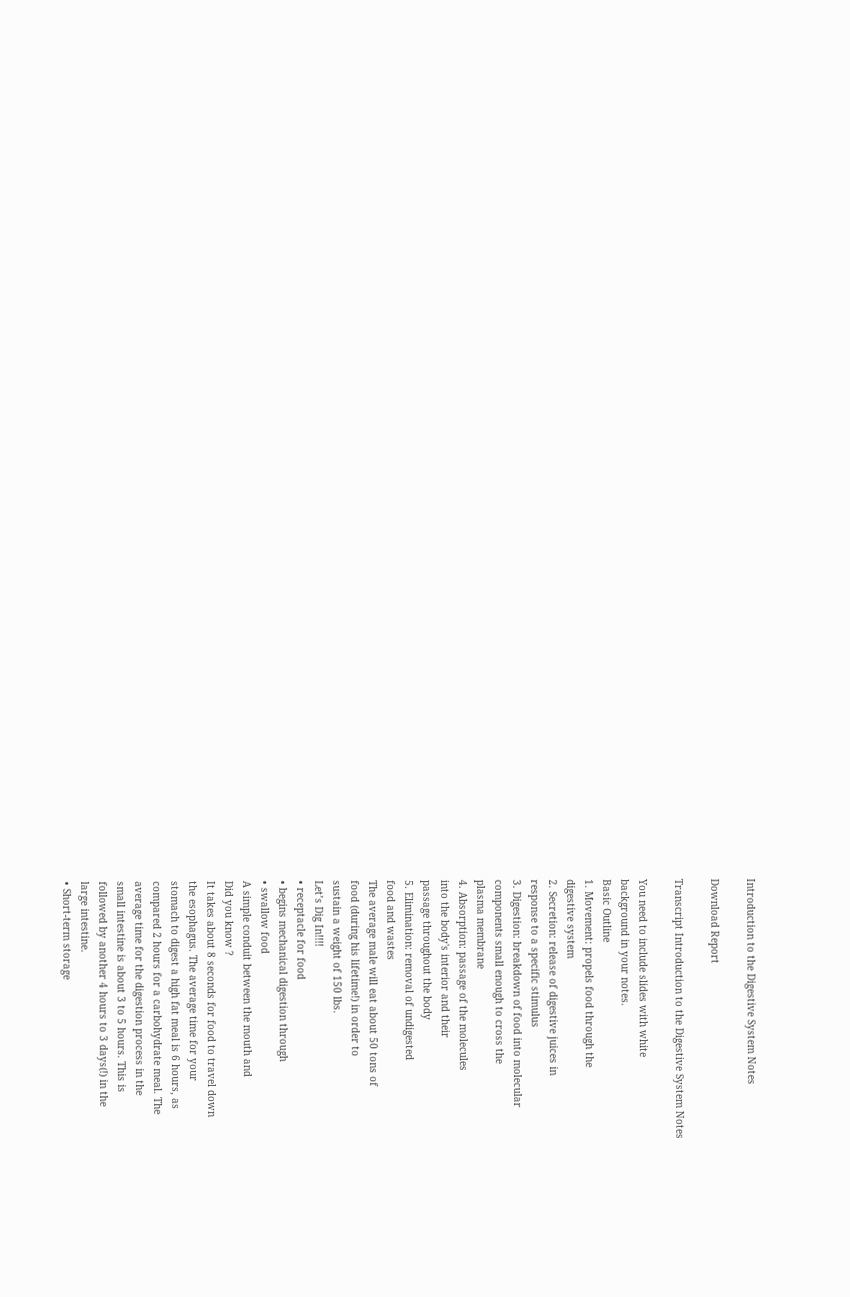Introduction to the Digestive System Notes

Download Report

Transcript Introduction to the Digestive System Notes

You need to include slides with white
background in your notes.
Basic Outline
1. Movement: propels food through the
digestive system
2. Secretion: release of digestive juices in
response to a specific stimulus
3. Digestion: breakdown of food into molecular
components small enough to cross the
plasma membrane
4. Absorption: passage of the molecules
into the body's interior and their
passage throughout the body
5. Elimination: removal of undigested
food and wastes
The average male will eat about 50 tons of
food (during his lifetime!) in order to
sustain a weight of 150 lbs.
Let’s Dig In!!!!
• receptacle for food
• begins mechanical digestion through
• swallow food
A simple conduit between the mouth and
Did you know ?
It takes about 8 seconds for food to travel down
the esophagus. The average time for your
stomach to digest a high fat meal is 6 hours, as
compared 2 hours for a carbohydrate meal. The
average time for the digestion process in the
small intestine is about 3 to 5 hours. This is
followed by another 4 hours to 3 days(!) in the
large intestine.
• Short-term storage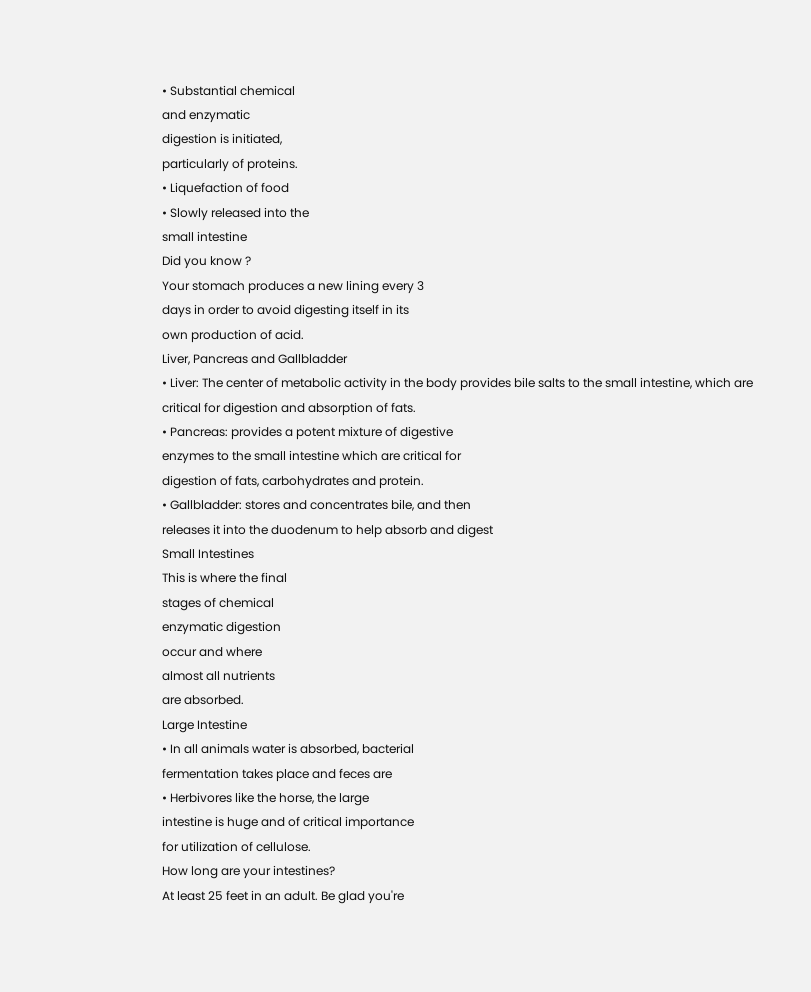• Substantial chemical
and enzymatic
digestion is initiated,
particularly of proteins.
• Liquefaction of food
• Slowly released into the
small intestine
Did you know ?
Your stomach produces a new lining every 3
days in order to avoid digesting itself in its
own production of acid.
Liver, Pancreas and Gallbladder
• Liver: The center of metabolic activity in the body provides bile salts to the small intestine, which are
critical for digestion and absorption of fats.
• Pancreas: provides a potent mixture of digestive
enzymes to the small intestine which are critical for
digestion of fats, carbohydrates and protein.
• Gallbladder: stores and concentrates bile, and then
releases it into the duodenum to help absorb and digest
Small Intestines
This is where the final
stages of chemical
enzymatic digestion
occur and where
almost all nutrients
are absorbed.
Large Intestine
• In all animals water is absorbed, bacterial
fermentation takes place and feces are
• Herbivores like the horse, the large
intestine is huge and of critical importance
for utilization of cellulose.
How long are your intestines?
At least 25 feet in an adult. Be glad you're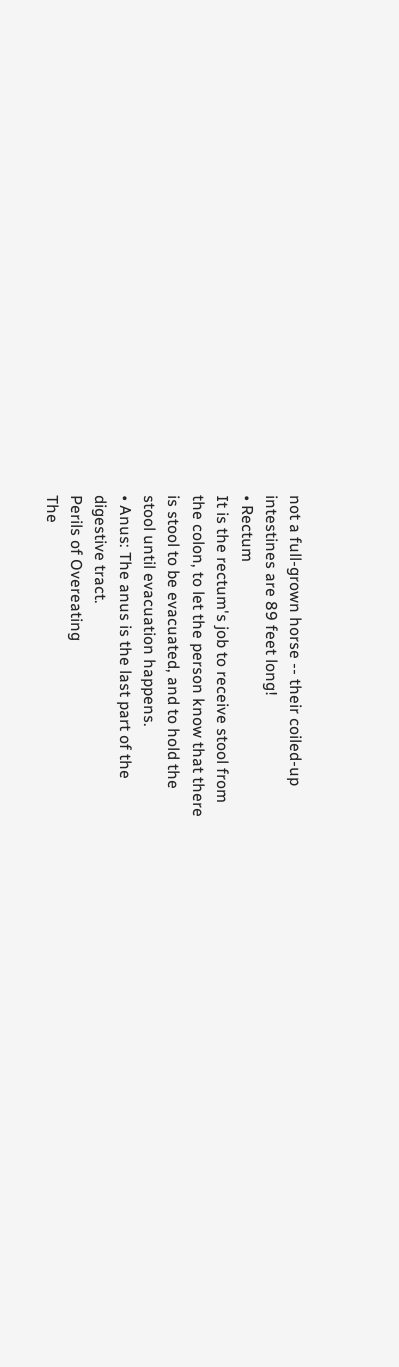not a full-grown horse -- their coiled-up
intestines are 89 feet long!
• Rectum
It is the rectum's job to receive stool from
the colon, to let the person know that there
is stool to be evacuated, and to hold the
stool until evacuation happens.
• Anus: The anus is the last part of the
digestive tract.
Perils of Overeating
The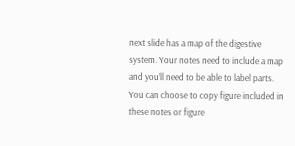next slide has a map of the digestive
system. Your notes need to include a map
and you’ll need to be able to label parts.
You can choose to copy figure included in
these notes or figure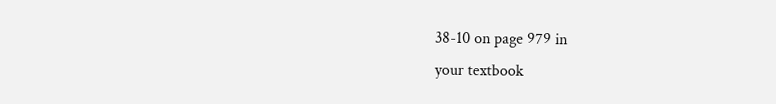38-10 on page 979 in
your textbook